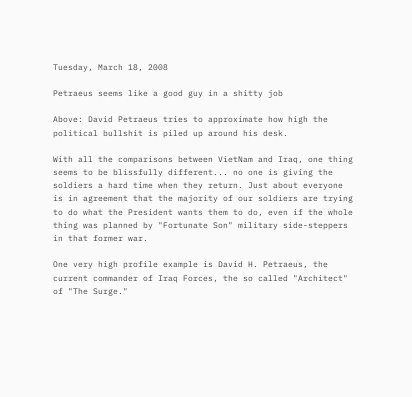Tuesday, March 18, 2008

Petraeus seems like a good guy in a shitty job

Above: David Petraeus tries to approximate how high the political bullshit is piled up around his desk.

With all the comparisons between VietNam and Iraq, one thing seems to be blissfully different... no one is giving the soldiers a hard time when they return. Just about everyone is in agreement that the majority of our soldiers are trying to do what the President wants them to do, even if the whole thing was planned by "Fortunate Son" military side-steppers in that former war.

One very high profile example is David H. Petraeus, the current commander of Iraq Forces, the so called "Architect" of "The Surge."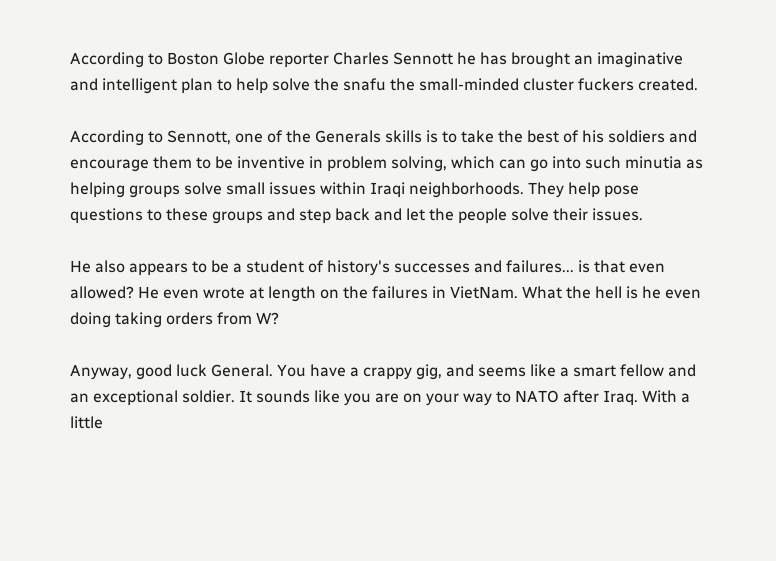According to Boston Globe reporter Charles Sennott he has brought an imaginative and intelligent plan to help solve the snafu the small-minded cluster fuckers created.

According to Sennott, one of the Generals skills is to take the best of his soldiers and encourage them to be inventive in problem solving, which can go into such minutia as helping groups solve small issues within Iraqi neighborhoods. They help pose questions to these groups and step back and let the people solve their issues.

He also appears to be a student of history's successes and failures... is that even allowed? He even wrote at length on the failures in VietNam. What the hell is he even doing taking orders from W?

Anyway, good luck General. You have a crappy gig, and seems like a smart fellow and an exceptional soldier. It sounds like you are on your way to NATO after Iraq. With a little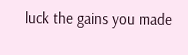luck the gains you made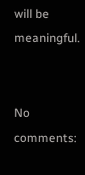will be meaningful.


No comments: